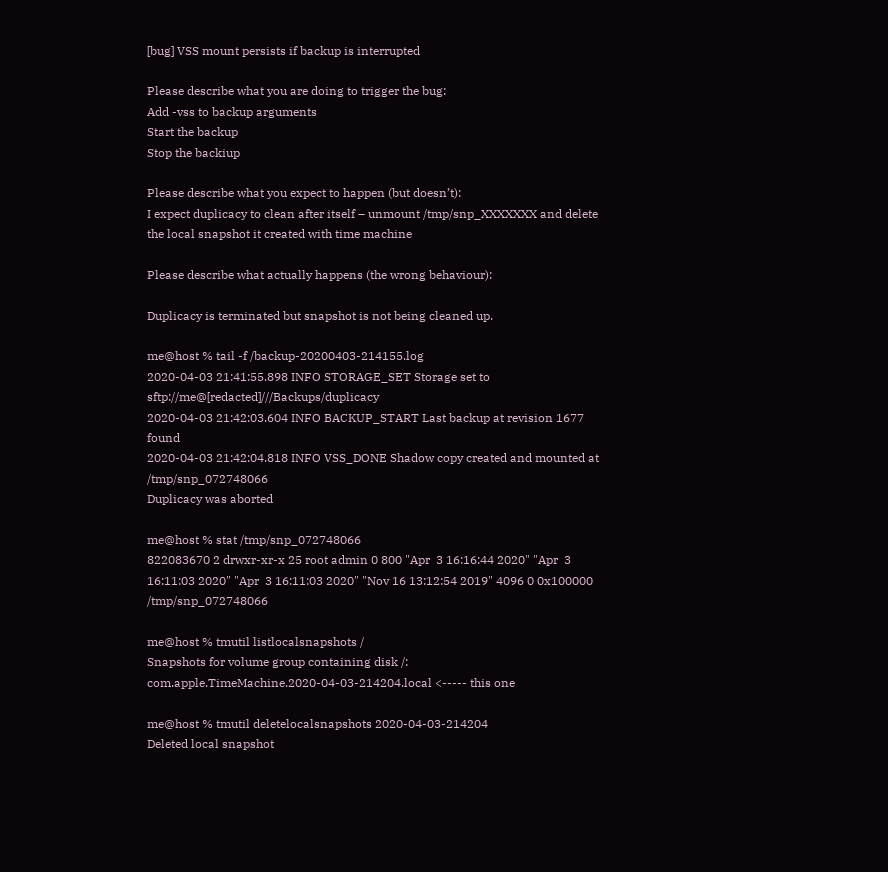[bug] VSS mount persists if backup is interrupted

Please describe what you are doing to trigger the bug:
Add -vss to backup arguments
Start the backup
Stop the backiup

Please describe what you expect to happen (but doesn’t):
I expect duplicacy to clean after itself – unmount /tmp/snp_XXXXXXX and delete the local snapshot it created with time machine

Please describe what actually happens (the wrong behaviour):

Duplicacy is terminated but snapshot is not being cleaned up.

me@host % tail -f /backup-20200403-214155.log
2020-04-03 21:41:55.898 INFO STORAGE_SET Storage set to sftp://me@[redacted]///Backups/duplicacy
2020-04-03 21:42:03.604 INFO BACKUP_START Last backup at revision 1677 found
2020-04-03 21:42:04.818 INFO VSS_DONE Shadow copy created and mounted at /tmp/snp_072748066
Duplicacy was aborted

me@host % stat /tmp/snp_072748066
822083670 2 drwxr-xr-x 25 root admin 0 800 "Apr  3 16:16:44 2020" "Apr  3 16:11:03 2020" "Apr  3 16:11:03 2020" "Nov 16 13:12:54 2019" 4096 0 0x100000 /tmp/snp_072748066

me@host % tmutil listlocalsnapshots /
Snapshots for volume group containing disk /:
com.apple.TimeMachine.2020-04-03-214204.local <----- this one

me@host % tmutil deletelocalsnapshots 2020-04-03-214204
Deleted local snapshot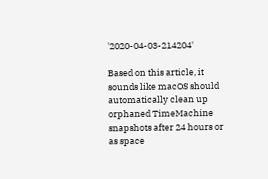'2020-04-03-214204'

Based on this article, it sounds like macOS should automatically clean up orphaned TimeMachine snapshots after 24 hours or as space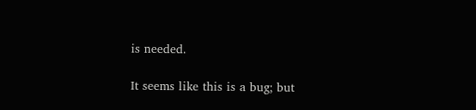is needed.

It seems like this is a bug; but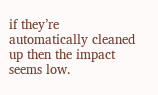if they’re automatically cleaned up then the impact seems low.